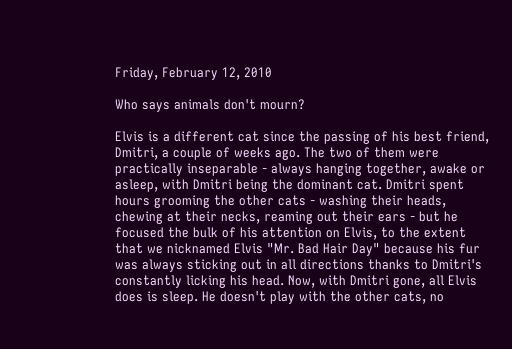Friday, February 12, 2010

Who says animals don't mourn?

Elvis is a different cat since the passing of his best friend, Dmitri, a couple of weeks ago. The two of them were practically inseparable - always hanging together, awake or asleep, with Dmitri being the dominant cat. Dmitri spent hours grooming the other cats - washing their heads, chewing at their necks, reaming out their ears - but he focused the bulk of his attention on Elvis, to the extent that we nicknamed Elvis "Mr. Bad Hair Day" because his fur was always sticking out in all directions thanks to Dmitri's constantly licking his head. Now, with Dmitri gone, all Elvis does is sleep. He doesn't play with the other cats, no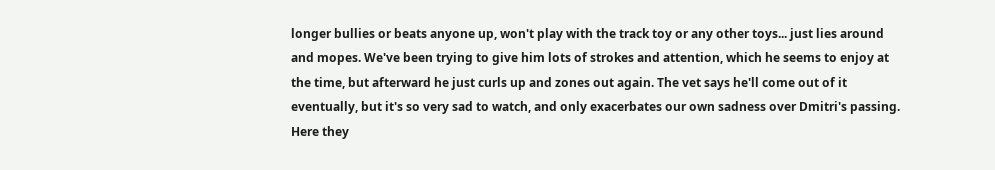longer bullies or beats anyone up, won't play with the track toy or any other toys... just lies around and mopes. We've been trying to give him lots of strokes and attention, which he seems to enjoy at the time, but afterward he just curls up and zones out again. The vet says he'll come out of it eventually, but it's so very sad to watch, and only exacerbates our own sadness over Dmitri's passing.
Here they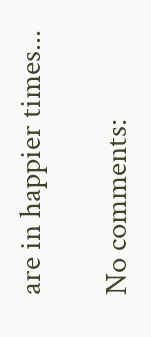are in happier times...

No comments: